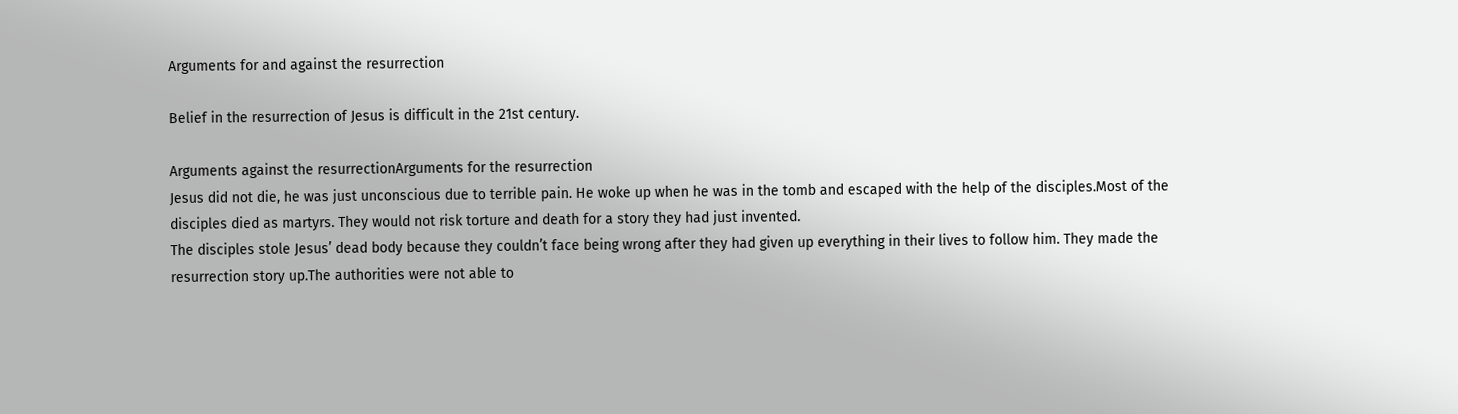Arguments for and against the resurrection

Belief in the resurrection of Jesus is difficult in the 21st century.

Arguments against the resurrectionArguments for the resurrection
Jesus did not die, he was just unconscious due to terrible pain. He woke up when he was in the tomb and escaped with the help of the disciples.Most of the disciples died as martyrs. They would not risk torture and death for a story they had just invented.
The disciples stole Jesus’ dead body because they couldn’t face being wrong after they had given up everything in their lives to follow him. They made the resurrection story up.The authorities were not able to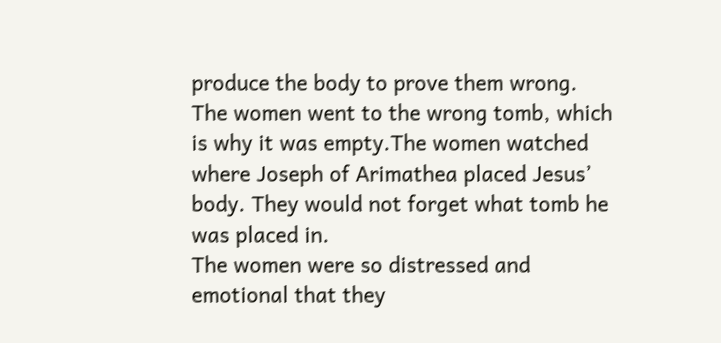produce the body to prove them wrong.
The women went to the wrong tomb, which is why it was empty.The women watched where Joseph of Arimathea placed Jesus’ body. They would not forget what tomb he was placed in.
The women were so distressed and emotional that they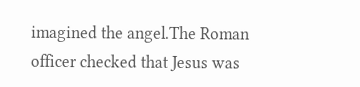imagined the angel.The Roman officer checked that Jesus was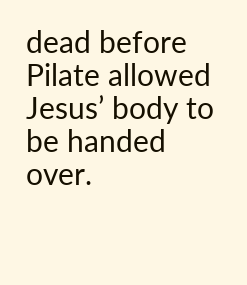dead before Pilate allowed Jesus’ body to be handed over.